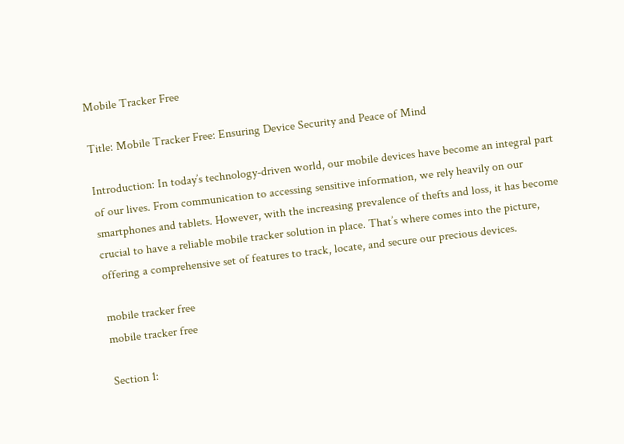Mobile Tracker Free

Title: Mobile Tracker Free: Ensuring Device Security and Peace of Mind

Introduction: In today’s technology-driven world, our mobile devices have become an integral part of our lives. From communication to accessing sensitive information, we rely heavily on our smartphones and tablets. However, with the increasing prevalence of thefts and loss, it has become crucial to have a reliable mobile tracker solution in place. That’s where comes into the picture, offering a comprehensive set of features to track, locate, and secure our precious devices.

mobile tracker free
mobile tracker free

Section 1: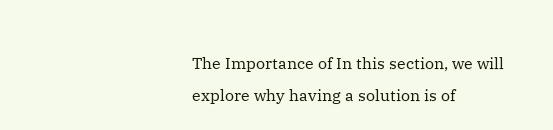The Importance of In this section, we will explore why having a solution is of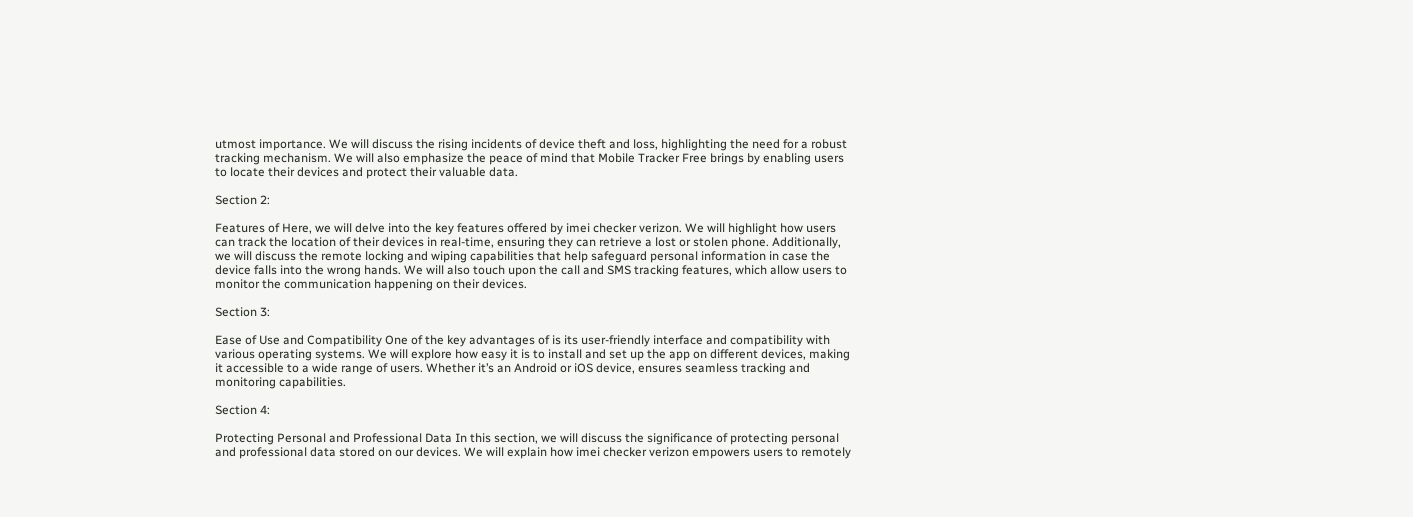utmost importance. We will discuss the rising incidents of device theft and loss, highlighting the need for a robust tracking mechanism. We will also emphasize the peace of mind that Mobile Tracker Free brings by enabling users to locate their devices and protect their valuable data.

Section 2:

Features of Here, we will delve into the key features offered by imei checker verizon. We will highlight how users can track the location of their devices in real-time, ensuring they can retrieve a lost or stolen phone. Additionally, we will discuss the remote locking and wiping capabilities that help safeguard personal information in case the device falls into the wrong hands. We will also touch upon the call and SMS tracking features, which allow users to monitor the communication happening on their devices.

Section 3:

Ease of Use and Compatibility One of the key advantages of is its user-friendly interface and compatibility with various operating systems. We will explore how easy it is to install and set up the app on different devices, making it accessible to a wide range of users. Whether it’s an Android or iOS device, ensures seamless tracking and monitoring capabilities.

Section 4:

Protecting Personal and Professional Data In this section, we will discuss the significance of protecting personal and professional data stored on our devices. We will explain how imei checker verizon empowers users to remotely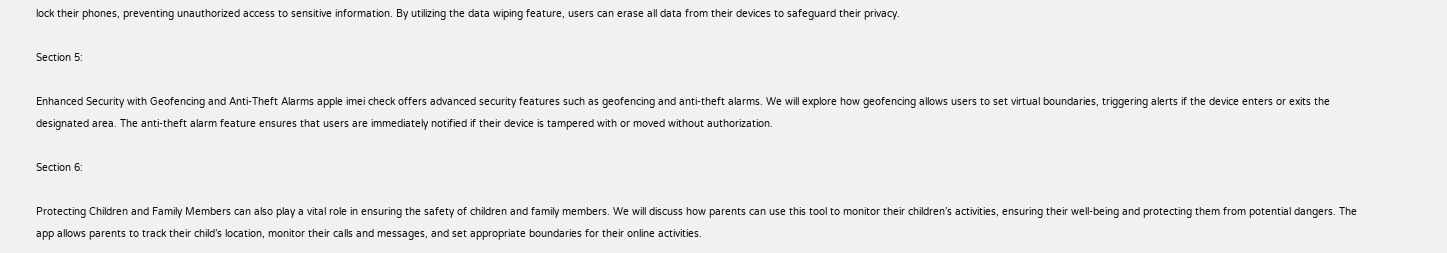lock their phones, preventing unauthorized access to sensitive information. By utilizing the data wiping feature, users can erase all data from their devices to safeguard their privacy.

Section 5:

Enhanced Security with Geofencing and Anti-Theft Alarms apple imei check offers advanced security features such as geofencing and anti-theft alarms. We will explore how geofencing allows users to set virtual boundaries, triggering alerts if the device enters or exits the designated area. The anti-theft alarm feature ensures that users are immediately notified if their device is tampered with or moved without authorization.

Section 6:

Protecting Children and Family Members can also play a vital role in ensuring the safety of children and family members. We will discuss how parents can use this tool to monitor their children’s activities, ensuring their well-being and protecting them from potential dangers. The app allows parents to track their child’s location, monitor their calls and messages, and set appropriate boundaries for their online activities.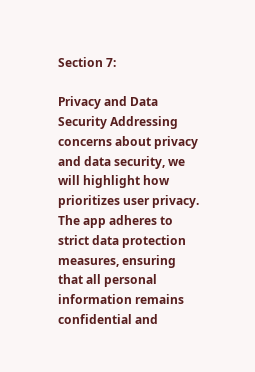Section 7:

Privacy and Data Security Addressing concerns about privacy and data security, we will highlight how prioritizes user privacy. The app adheres to strict data protection measures, ensuring that all personal information remains confidential and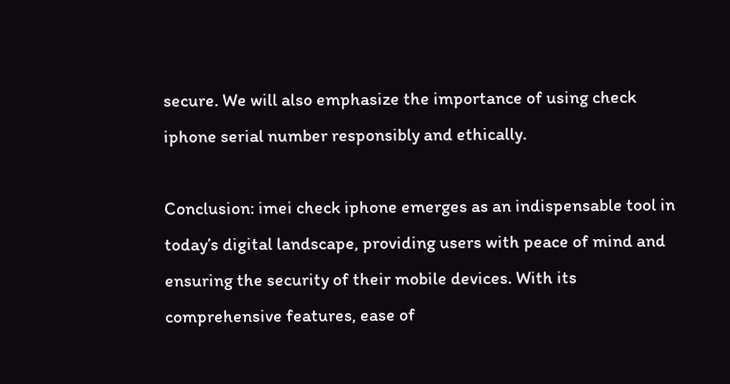secure. We will also emphasize the importance of using check iphone serial number responsibly and ethically.

Conclusion: imei check iphone emerges as an indispensable tool in today’s digital landscape, providing users with peace of mind and ensuring the security of their mobile devices. With its comprehensive features, ease of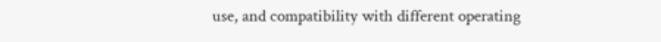use, and compatibility with different operating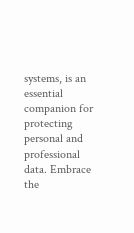systems, is an essential companion for protecting personal and professional data. Embrace the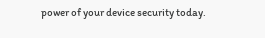power of your device security today.